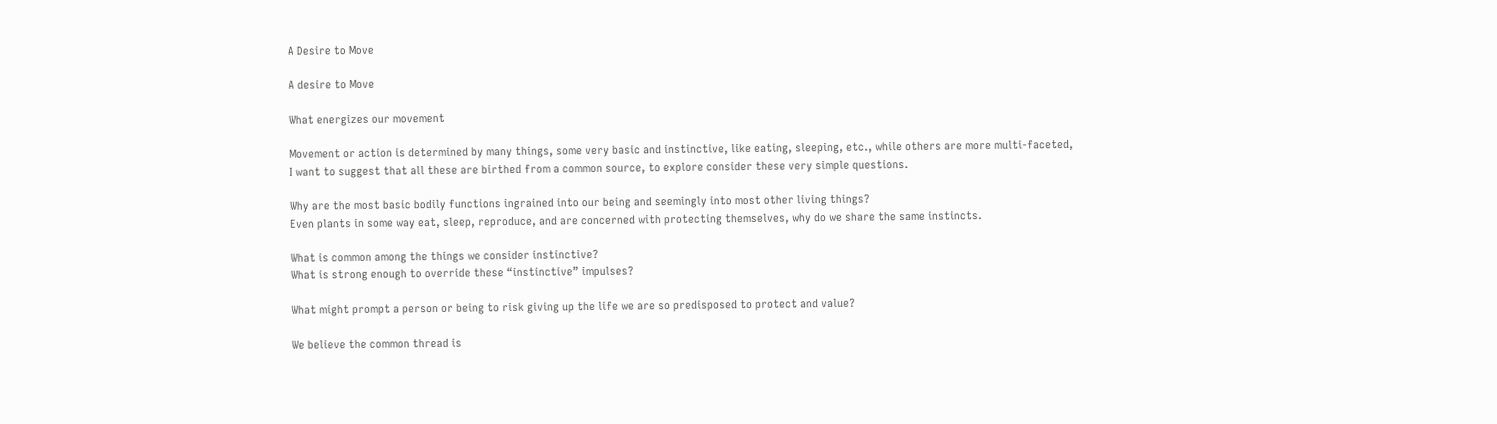A Desire to Move

A desire to Move

What energizes our movement

Movement or action is determined by many things, some very basic and instinctive, like eating, sleeping, etc., while others are more multi-faceted, I want to suggest that all these are birthed from a common source, to explore consider these very simple questions.

Why are the most basic bodily functions ingrained into our being and seemingly into most other living things?
Even plants in some way eat, sleep, reproduce, and are concerned with protecting themselves, why do we share the same instincts.

What is common among the things we consider instinctive?
What is strong enough to override these “instinctive” impulses?

What might prompt a person or being to risk giving up the life we are so predisposed to protect and value?

We believe the common thread is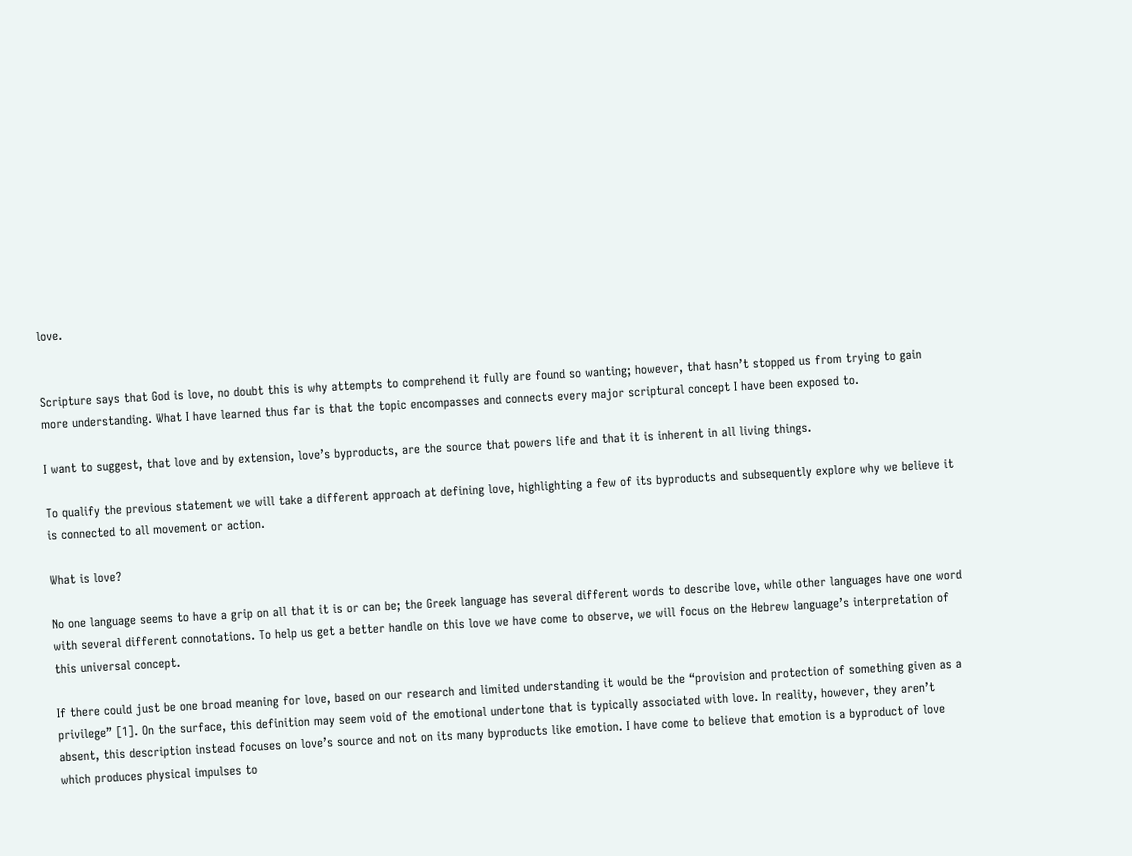love.


Scripture says that God is love, no doubt this is why attempts to comprehend it fully are found so wanting; however, that hasn’t stopped us from trying to gain more understanding. What I have learned thus far is that the topic encompasses and connects every major scriptural concept I have been exposed to.

I want to suggest, that love and by extension, love’s byproducts, are the source that powers life and that it is inherent in all living things.

To qualify the previous statement we will take a different approach at defining love, highlighting a few of its byproducts and subsequently explore why we believe it is connected to all movement or action.

What is love?

No one language seems to have a grip on all that it is or can be; the Greek language has several different words to describe love, while other languages have one word with several different connotations. To help us get a better handle on this love we have come to observe, we will focus on the Hebrew language’s interpretation of this universal concept.

If there could just be one broad meaning for love, based on our research and limited understanding it would be the “provision and protection of something given as a privilege” [1]. On the surface, this definition may seem void of the emotional undertone that is typically associated with love. In reality, however, they aren’t absent, this description instead focuses on love’s source and not on its many byproducts like emotion. I have come to believe that emotion is a byproduct of love which produces physical impulses to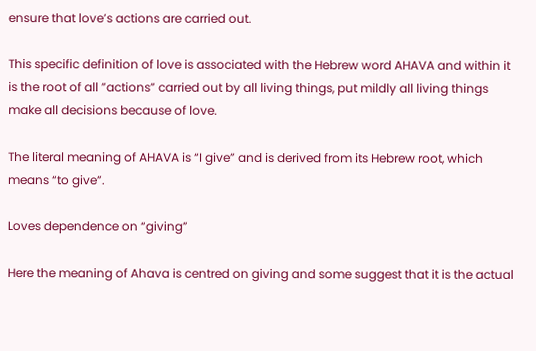ensure that love’s actions are carried out.

This specific definition of love is associated with the Hebrew word AHAVA and within it is the root of all ”actions” carried out by all living things, put mildly all living things make all decisions because of love.

The literal meaning of AHAVA is “I give” and is derived from its Hebrew root, which means “to give”.

Loves dependence on “giving”

Here the meaning of Ahava is centred on giving and some suggest that it is the actual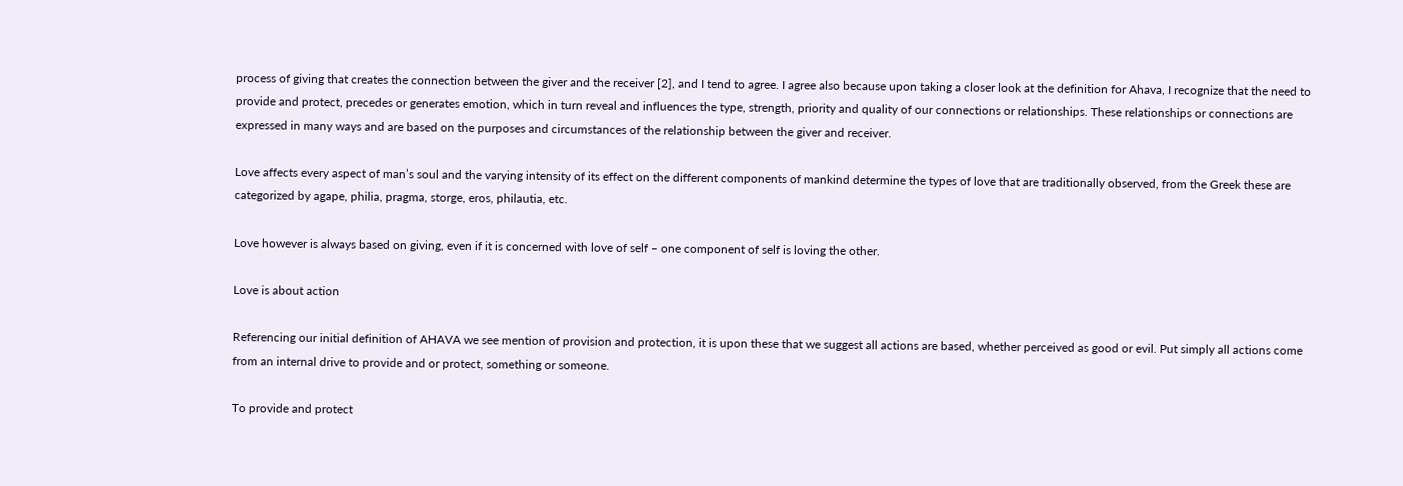process of giving that creates the connection between the giver and the receiver [2], and I tend to agree. I agree also because upon taking a closer look at the definition for Ahava, I recognize that the need to provide and protect, precedes or generates emotion, which in turn reveal and influences the type, strength, priority and quality of our connections or relationships. These relationships or connections are expressed in many ways and are based on the purposes and circumstances of the relationship between the giver and receiver.

Love affects every aspect of man’s soul and the varying intensity of its effect on the different components of mankind determine the types of love that are traditionally observed, from the Greek these are categorized by agape, philia, pragma, storge, eros, philautia, etc.

Love however is always based on giving, even if it is concerned with love of self – one component of self is loving the other.

Love is about action

Referencing our initial definition of AHAVA we see mention of provision and protection, it is upon these that we suggest all actions are based, whether perceived as good or evil. Put simply all actions come from an internal drive to provide and or protect, something or someone.

To provide and protect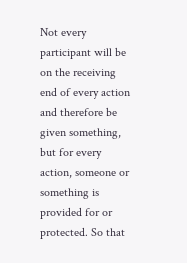Not every participant will be on the receiving end of every action and therefore be given something, but for every action, someone or something is provided for or protected. So that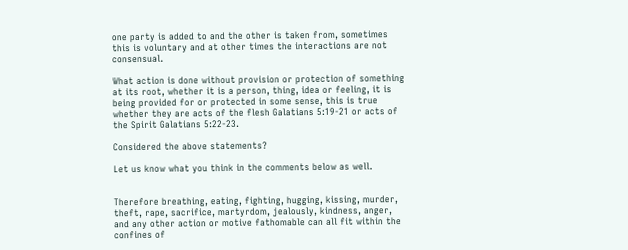one party is added to and the other is taken from, sometimes this is voluntary and at other times the interactions are not consensual.

What action is done without provision or protection of something at its root, whether it is a person, thing, idea or feeling, it is being provided for or protected in some sense, this is true whether they are acts of the flesh Galatians 5:19-21 or acts of the Spirit Galatians 5:22-23.

Considered the above statements?

Let us know what you think in the comments below as well.


Therefore breathing, eating, fighting, hugging, kissing, murder, theft, rape, sacrifice, martyrdom, jealously, kindness, anger, and any other action or motive fathomable can all fit within the confines of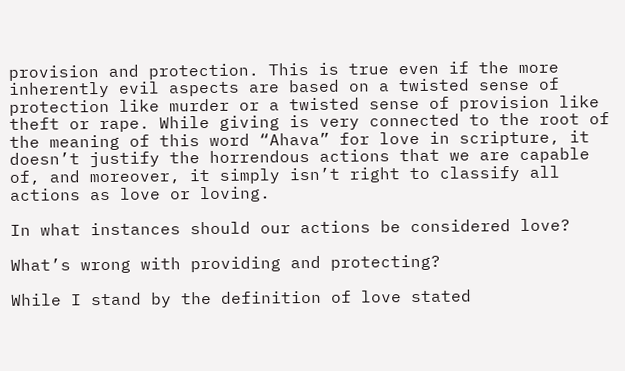provision and protection. This is true even if the more inherently evil aspects are based on a twisted sense of protection like murder or a twisted sense of provision like theft or rape. While giving is very connected to the root of the meaning of this word “Ahava” for love in scripture, it doesn’t justify the horrendous actions that we are capable of, and moreover, it simply isn’t right to classify all actions as love or loving.

In what instances should our actions be considered love?

What’s wrong with providing and protecting?

While I stand by the definition of love stated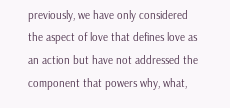previously, we have only considered the aspect of love that defines love as an action but have not addressed the component that powers why, what,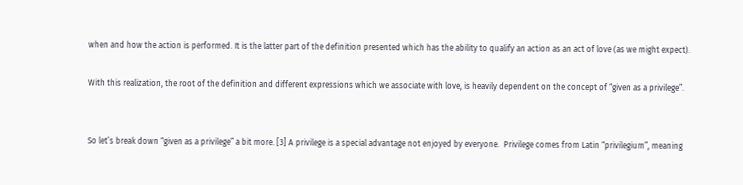when and how the action is performed. It is the latter part of the definition presented which has the ability to qualify an action as an act of love (as we might expect).

With this realization, the root of the definition and different expressions which we associate with love, is heavily dependent on the concept of “given as a privilege”.


So let’s break down “given as a privilege” a bit more. [3] A privilege is a special advantage not enjoyed by everyone.  Privilege comes from Latin “privilegium”, meaning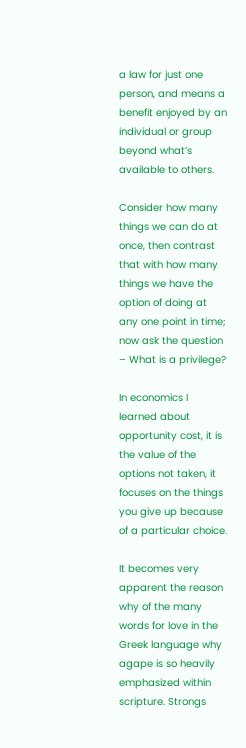a law for just one person, and means a benefit enjoyed by an individual or group beyond what’s available to others.

Consider how many things we can do at once, then contrast that with how many things we have the option of doing at any one point in time; now ask the question – What is a privilege?

In economics I learned about opportunity cost, it is the value of the options not taken, it focuses on the things you give up because of a particular choice.

It becomes very apparent the reason why of the many words for love in the Greek language why agape is so heavily emphasized within scripture. Strongs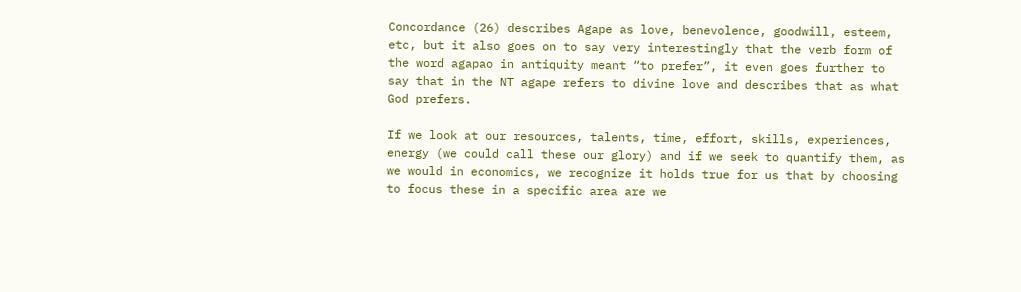Concordance (26) describes Agape as love, benevolence, goodwill, esteem, etc, but it also goes on to say very interestingly that the verb form of the word agapao in antiquity meant “to prefer”, it even goes further to say that in the NT agape refers to divine love and describes that as what God prefers.

If we look at our resources, talents, time, effort, skills, experiences, energy (we could call these our glory) and if we seek to quantify them, as we would in economics, we recognize it holds true for us that by choosing to focus these in a specific area are we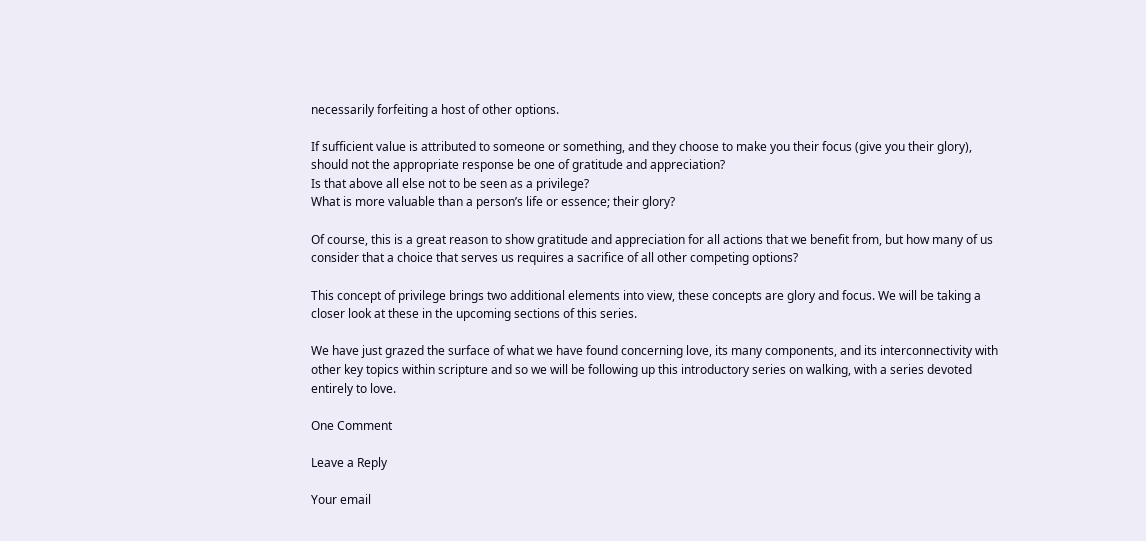necessarily forfeiting a host of other options.

If sufficient value is attributed to someone or something, and they choose to make you their focus (give you their glory), should not the appropriate response be one of gratitude and appreciation?
Is that above all else not to be seen as a privilege?
What is more valuable than a person’s life or essence; their glory?

Of course, this is a great reason to show gratitude and appreciation for all actions that we benefit from, but how many of us consider that a choice that serves us requires a sacrifice of all other competing options?

This concept of privilege brings two additional elements into view, these concepts are glory and focus. We will be taking a closer look at these in the upcoming sections of this series.

We have just grazed the surface of what we have found concerning love, its many components, and its interconnectivity with other key topics within scripture and so we will be following up this introductory series on walking, with a series devoted entirely to love.

One Comment

Leave a Reply

Your email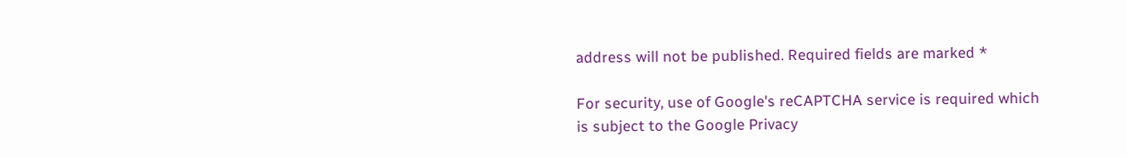address will not be published. Required fields are marked *

For security, use of Google's reCAPTCHA service is required which is subject to the Google Privacy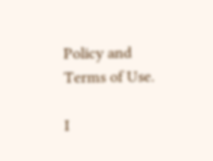Policy and Terms of Use.

I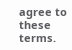agree to these terms.